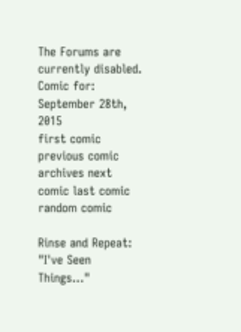The Forums are currently disabled.
Comic for: September 28th, 2015
first comic previous comic archives next comic last comic random comic

Rinse and Repeat: "I've Seen Things..."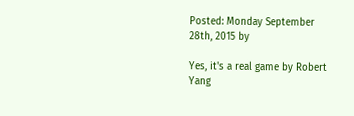Posted: Monday September 28th, 2015 by

Yes, it's a real game by Robert Yang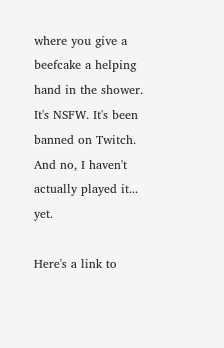where you give a beefcake a helping hand in the shower. It's NSFW. It's been banned on Twitch. And no, I haven't actually played it... yet.

Here's a link to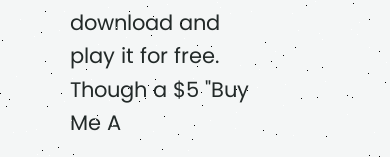download and play it for free. Though a $5 "Buy Me A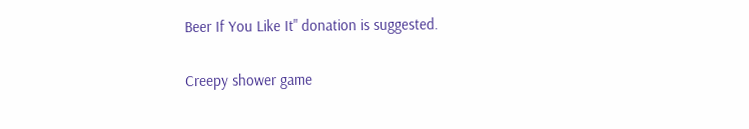Beer If You Like It" donation is suggested.

Creepy shower game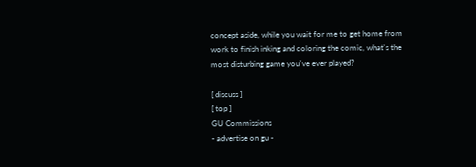concept aside, while you wait for me to get home from work to finish inking and coloring the comic, what's the most disturbing game you've ever played?

[ discuss ]
[ top ]
GU Commissions
- advertise on gu -